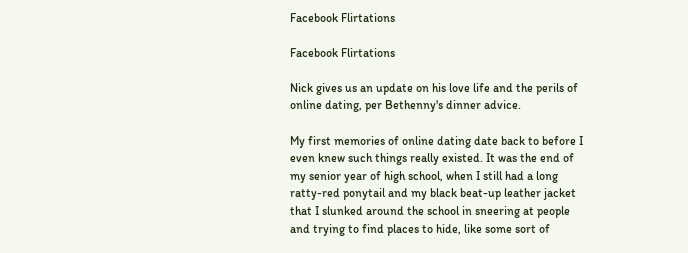Facebook Flirtations

Facebook Flirtations

Nick gives us an update on his love life and the perils of online dating, per Bethenny's dinner advice.

My first memories of online dating date back to before I even knew such things really existed. It was the end of my senior year of high school, when I still had a long ratty-red ponytail and my black beat-up leather jacket that I slunked around the school in sneering at people and trying to find places to hide, like some sort of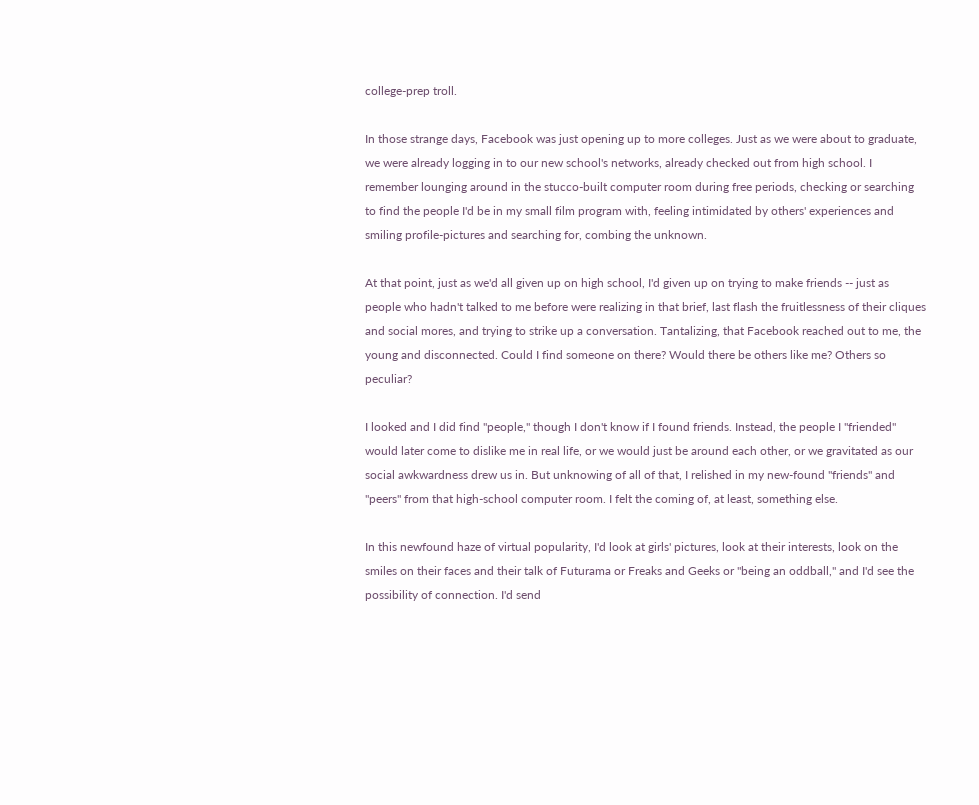college-prep troll.

In those strange days, Facebook was just opening up to more colleges. Just as we were about to graduate, we were already logging in to our new school's networks, already checked out from high school. I remember lounging around in the stucco-built computer room during free periods, checking or searching to find the people I'd be in my small film program with, feeling intimidated by others' experiences and smiling profile-pictures and searching for, combing the unknown.

At that point, just as we'd all given up on high school, I'd given up on trying to make friends -- just as people who hadn't talked to me before were realizing in that brief, last flash the fruitlessness of their cliques and social mores, and trying to strike up a conversation. Tantalizing, that Facebook reached out to me, the young and disconnected. Could I find someone on there? Would there be others like me? Others so peculiar?

I looked and I did find "people," though I don't know if I found friends. Instead, the people I "friended" would later come to dislike me in real life, or we would just be around each other, or we gravitated as our social awkwardness drew us in. But unknowing of all of that, I relished in my new-found "friends" and "peers" from that high-school computer room. I felt the coming of, at least, something else.

In this newfound haze of virtual popularity, I'd look at girls' pictures, look at their interests, look on the smiles on their faces and their talk of Futurama or Freaks and Geeks or "being an oddball," and I'd see the possibility of connection. I'd send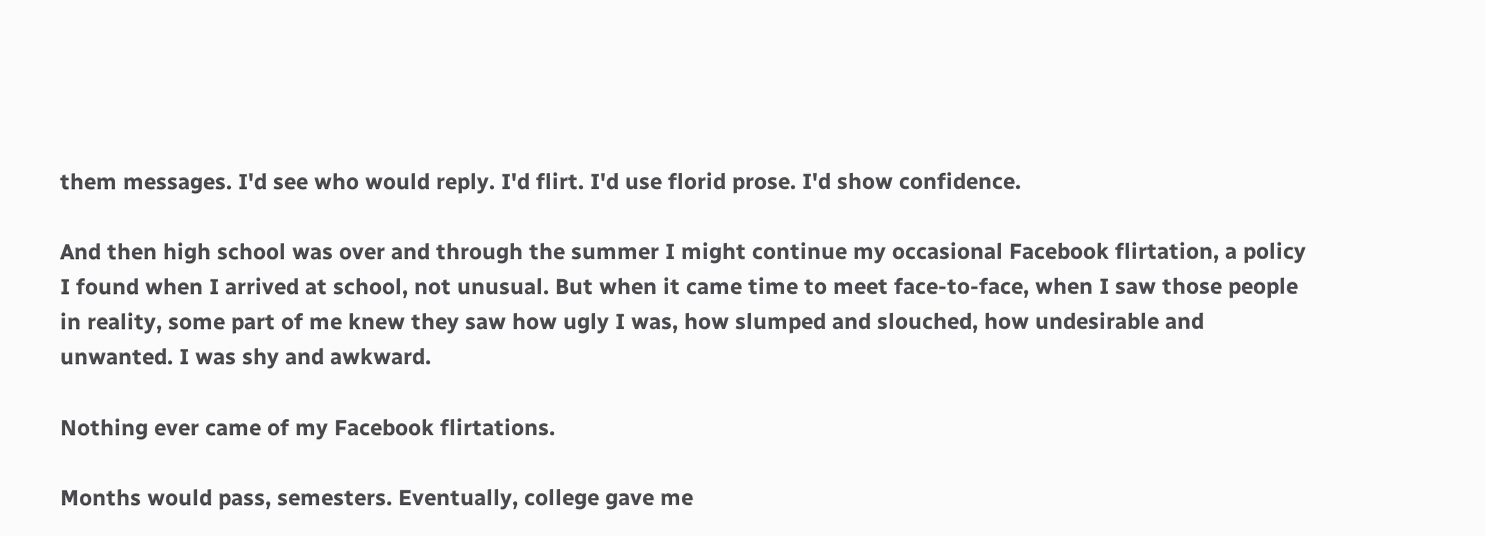them messages. I'd see who would reply. I'd flirt. I'd use florid prose. I'd show confidence.

And then high school was over and through the summer I might continue my occasional Facebook flirtation, a policy I found when I arrived at school, not unusual. But when it came time to meet face-to-face, when I saw those people in reality, some part of me knew they saw how ugly I was, how slumped and slouched, how undesirable and unwanted. I was shy and awkward.

Nothing ever came of my Facebook flirtations.

Months would pass, semesters. Eventually, college gave me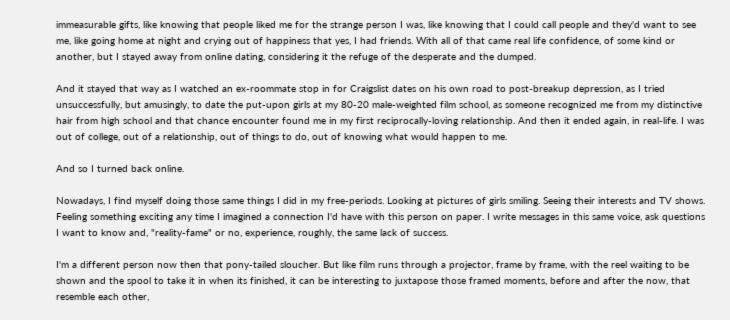immeasurable gifts, like knowing that people liked me for the strange person I was, like knowing that I could call people and they'd want to see me, like going home at night and crying out of happiness that yes, I had friends. With all of that came real life confidence, of some kind or another, but I stayed away from online dating, considering it the refuge of the desperate and the dumped.

And it stayed that way as I watched an ex-roommate stop in for Craigslist dates on his own road to post-breakup depression, as I tried unsuccessfully, but amusingly, to date the put-upon girls at my 80-20 male-weighted film school, as someone recognized me from my distinctive hair from high school and that chance encounter found me in my first reciprocally-loving relationship. And then it ended again, in real-life. I was out of college, out of a relationship, out of things to do, out of knowing what would happen to me.

And so I turned back online.

Nowadays, I find myself doing those same things I did in my free-periods. Looking at pictures of girls smiling. Seeing their interests and TV shows. Feeling something exciting any time I imagined a connection I'd have with this person on paper. I write messages in this same voice, ask questions I want to know and, "reality-fame" or no, experience, roughly, the same lack of success.

I'm a different person now then that pony-tailed sloucher. But like film runs through a projector, frame by frame, with the reel waiting to be shown and the spool to take it in when its finished, it can be interesting to juxtapose those framed moments, before and after the now, that resemble each other,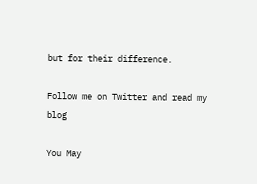but for their difference.

Follow me on Twitter and read my blog

You May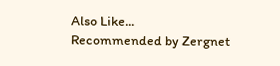Also Like...
Recommended by Zergnet